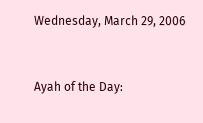Wednesday, March 29, 2006


Ayah of the Day: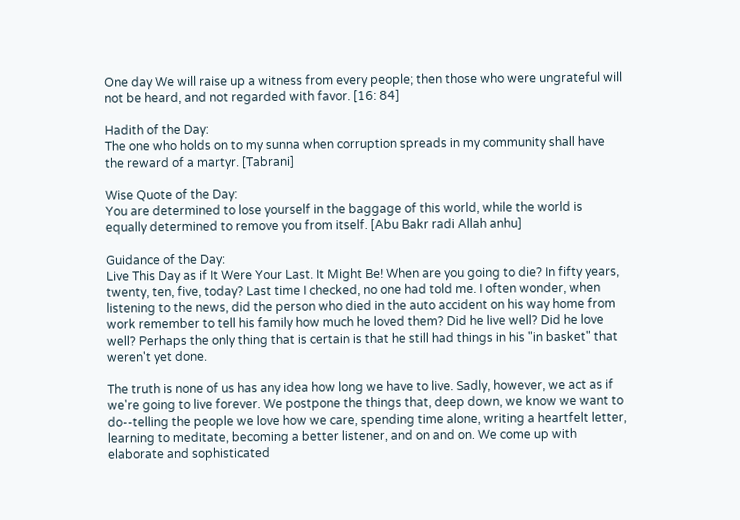One day We will raise up a witness from every people; then those who were ungrateful will not be heard, and not regarded with favor. [16: 84]

Hadith of the Day:
The one who holds on to my sunna when corruption spreads in my community shall have the reward of a martyr. [Tabrani]

Wise Quote of the Day:
You are determined to lose yourself in the baggage of this world, while the world is equally determined to remove you from itself. [Abu Bakr radi Allah anhu]

Guidance of the Day:
Live This Day as if It Were Your Last. It Might Be! When are you going to die? In fifty years, twenty, ten, five, today? Last time I checked, no one had told me. I often wonder, when listening to the news, did the person who died in the auto accident on his way home from work remember to tell his family how much he loved them? Did he live well? Did he love well? Perhaps the only thing that is certain is that he still had things in his "in basket" that weren't yet done.

The truth is none of us has any idea how long we have to live. Sadly, however, we act as if we're going to live forever. We postpone the things that, deep down, we know we want to do--telling the people we love how we care, spending time alone, writing a heartfelt letter, learning to meditate, becoming a better listener, and on and on. We come up with elaborate and sophisticated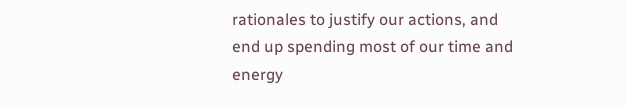rationales to justify our actions, and end up spending most of our time and energy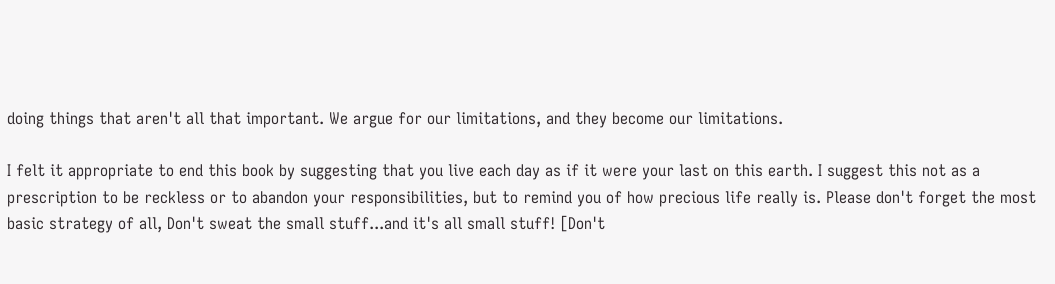doing things that aren't all that important. We argue for our limitations, and they become our limitations.

I felt it appropriate to end this book by suggesting that you live each day as if it were your last on this earth. I suggest this not as a prescription to be reckless or to abandon your responsibilities, but to remind you of how precious life really is. Please don't forget the most basic strategy of all, Don't sweat the small stuff...and it's all small stuff! [Don't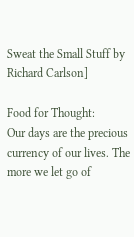Sweat the Small Stuff by Richard Carlson]

Food for Thought:
Our days are the precious currency of our lives. The more we let go of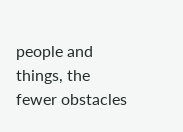people and things, the fewer obstacles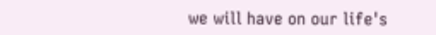we will have on our life's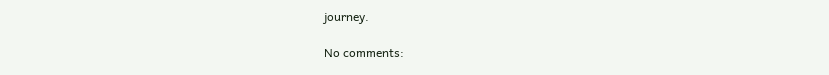journey.

No comments: